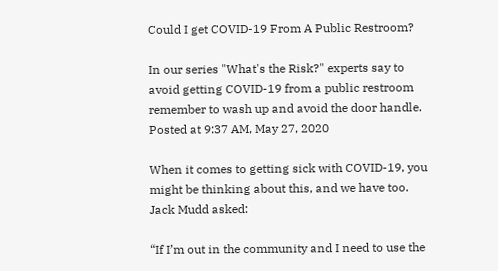Could I get COVID-19 From A Public Restroom?

In our series "What's the Risk?" experts say to avoid getting COVID-19 from a public restroom remember to wash up and avoid the door handle.
Posted at 9:37 AM, May 27, 2020

When it comes to getting sick with COVID-19, you might be thinking about this, and we have too. Jack Mudd asked:

“If I’m out in the community and I need to use the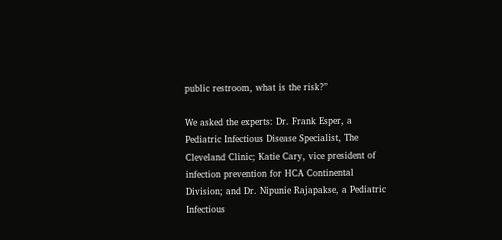public restroom, what is the risk?”

We asked the experts: Dr. Frank Esper, a Pediatric Infectious Disease Specialist, The Cleveland Clinic; Katie Cary, vice president of infection prevention for HCA Continental Division; and Dr. Nipunie Rajapakse, a Pediatric Infectious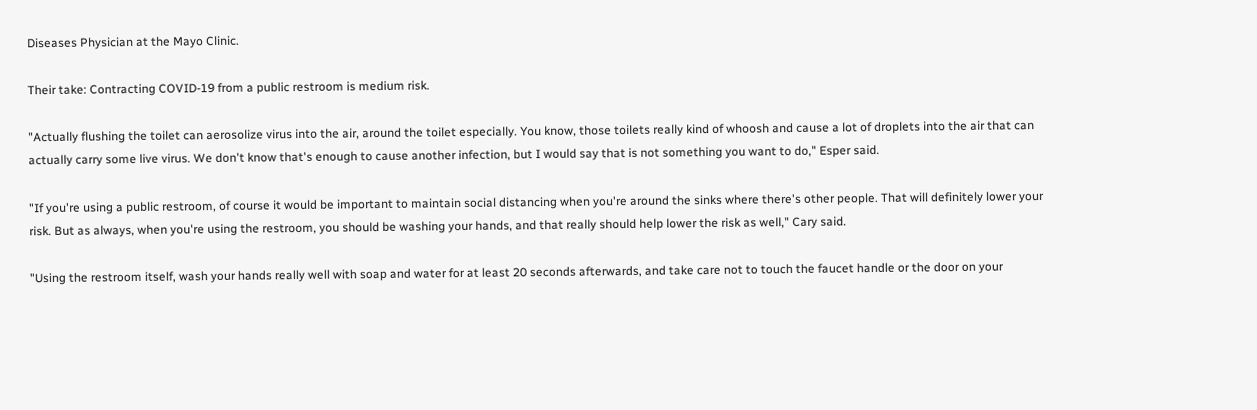Diseases Physician at the Mayo Clinic.

Their take: Contracting COVID-19 from a public restroom is medium risk.

"Actually flushing the toilet can aerosolize virus into the air, around the toilet especially. You know, those toilets really kind of whoosh and cause a lot of droplets into the air that can actually carry some live virus. We don't know that's enough to cause another infection, but I would say that is not something you want to do," Esper said.

"If you're using a public restroom, of course it would be important to maintain social distancing when you're around the sinks where there's other people. That will definitely lower your risk. But as always, when you're using the restroom, you should be washing your hands, and that really should help lower the risk as well," Cary said.

"Using the restroom itself, wash your hands really well with soap and water for at least 20 seconds afterwards, and take care not to touch the faucet handle or the door on your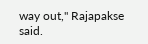way out," Rajapakse said.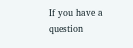If you have a question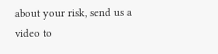about your risk, send us a video to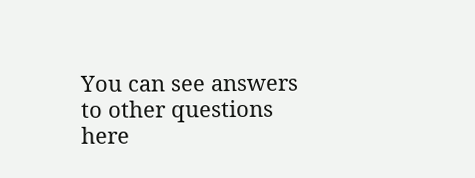You can see answers to other questions here